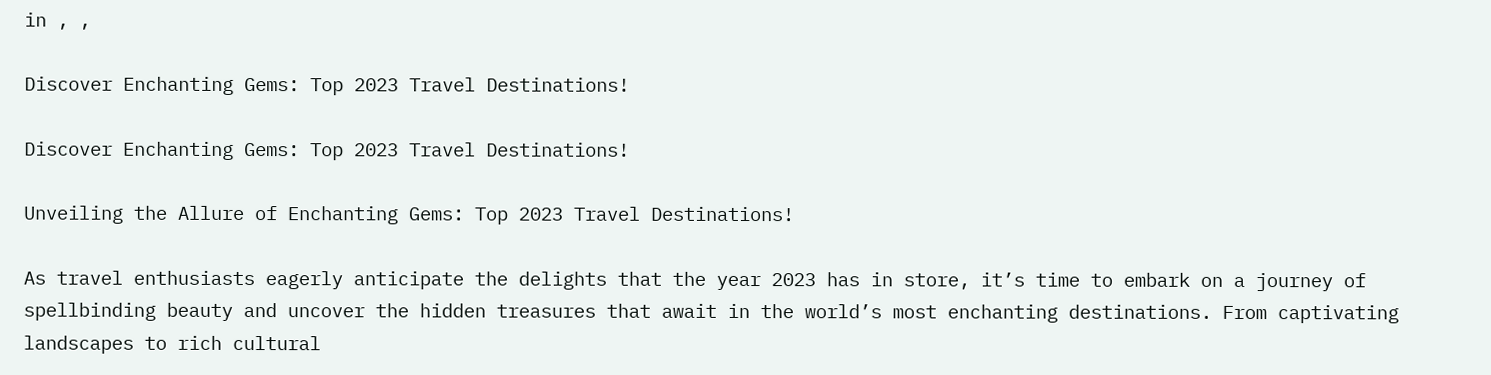in , ,

Discover Enchanting Gems: Top 2023 Travel Destinations!

Discover Enchanting Gems: Top 2023 Travel Destinations!

Unveiling the Allure of Enchanting Gems: Top 2023 Travel Destinations!

As travel enthusiasts eagerly anticipate the delights that the year 2023 has in store, it’s time to embark on a journey of spellbinding beauty and uncover the hidden treasures that await in the world’s most enchanting destinations. From captivating landscapes to rich cultural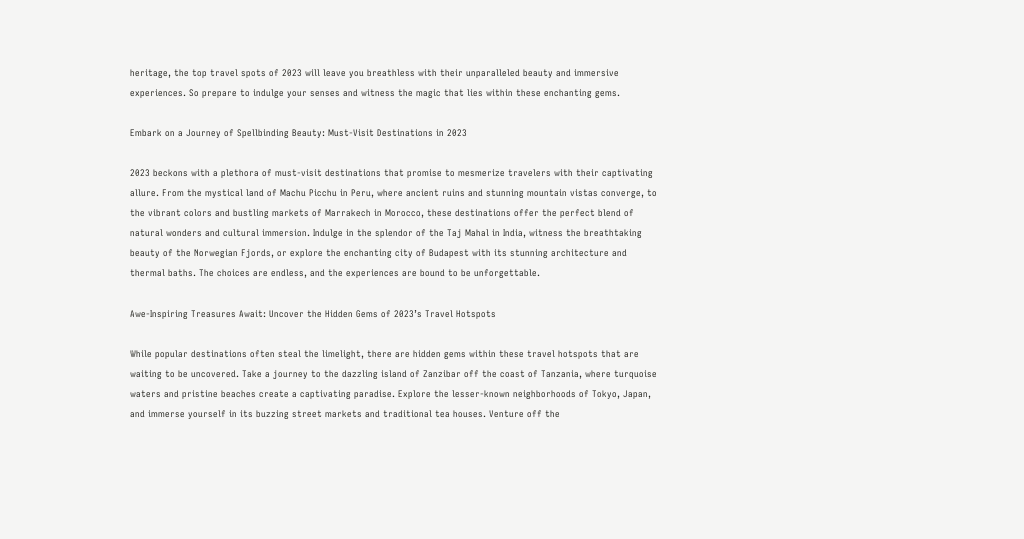heritage, the top travel spots of 2023 will leave you breathless with their unparalleled beauty and immersive experiences. So prepare to indulge your senses and witness the magic that lies within these enchanting gems.

Embark on a Journey of Spellbinding Beauty: Must-Visit Destinations in 2023

2023 beckons with a plethora of must-visit destinations that promise to mesmerize travelers with their captivating allure. From the mystical land of Machu Picchu in Peru, where ancient ruins and stunning mountain vistas converge, to the vibrant colors and bustling markets of Marrakech in Morocco, these destinations offer the perfect blend of natural wonders and cultural immersion. Indulge in the splendor of the Taj Mahal in India, witness the breathtaking beauty of the Norwegian Fjords, or explore the enchanting city of Budapest with its stunning architecture and thermal baths. The choices are endless, and the experiences are bound to be unforgettable.

Awe-Inspiring Treasures Await: Uncover the Hidden Gems of 2023’s Travel Hotspots

While popular destinations often steal the limelight, there are hidden gems within these travel hotspots that are waiting to be uncovered. Take a journey to the dazzling island of Zanzibar off the coast of Tanzania, where turquoise waters and pristine beaches create a captivating paradise. Explore the lesser-known neighborhoods of Tokyo, Japan, and immerse yourself in its buzzing street markets and traditional tea houses. Venture off the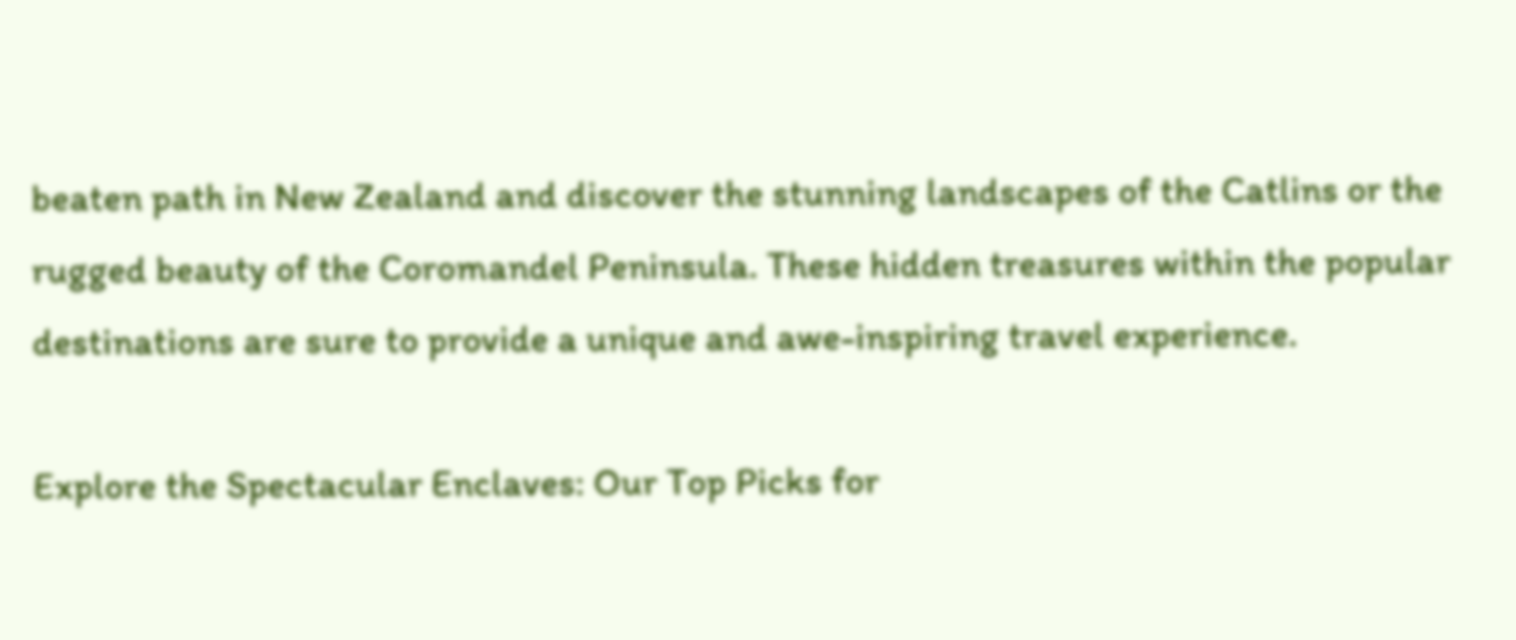beaten path in New Zealand and discover the stunning landscapes of the Catlins or the rugged beauty of the Coromandel Peninsula. These hidden treasures within the popular destinations are sure to provide a unique and awe-inspiring travel experience.

Explore the Spectacular Enclaves: Our Top Picks for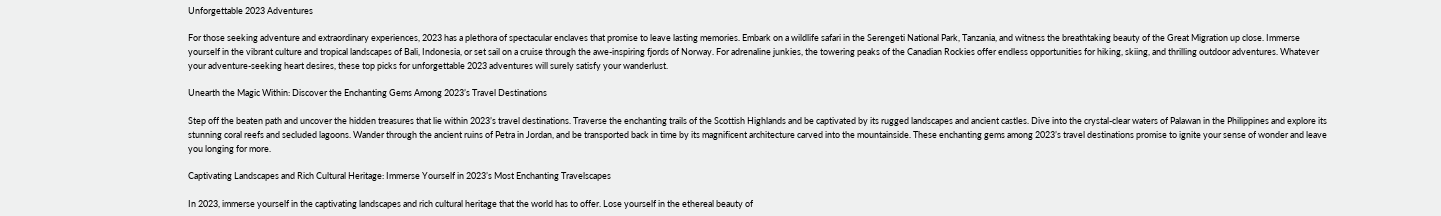Unforgettable 2023 Adventures

For those seeking adventure and extraordinary experiences, 2023 has a plethora of spectacular enclaves that promise to leave lasting memories. Embark on a wildlife safari in the Serengeti National Park, Tanzania, and witness the breathtaking beauty of the Great Migration up close. Immerse yourself in the vibrant culture and tropical landscapes of Bali, Indonesia, or set sail on a cruise through the awe-inspiring fjords of Norway. For adrenaline junkies, the towering peaks of the Canadian Rockies offer endless opportunities for hiking, skiing, and thrilling outdoor adventures. Whatever your adventure-seeking heart desires, these top picks for unforgettable 2023 adventures will surely satisfy your wanderlust.

Unearth the Magic Within: Discover the Enchanting Gems Among 2023’s Travel Destinations

Step off the beaten path and uncover the hidden treasures that lie within 2023’s travel destinations. Traverse the enchanting trails of the Scottish Highlands and be captivated by its rugged landscapes and ancient castles. Dive into the crystal-clear waters of Palawan in the Philippines and explore its stunning coral reefs and secluded lagoons. Wander through the ancient ruins of Petra in Jordan, and be transported back in time by its magnificent architecture carved into the mountainside. These enchanting gems among 2023’s travel destinations promise to ignite your sense of wonder and leave you longing for more.

Captivating Landscapes and Rich Cultural Heritage: Immerse Yourself in 2023’s Most Enchanting Travelscapes

In 2023, immerse yourself in the captivating landscapes and rich cultural heritage that the world has to offer. Lose yourself in the ethereal beauty of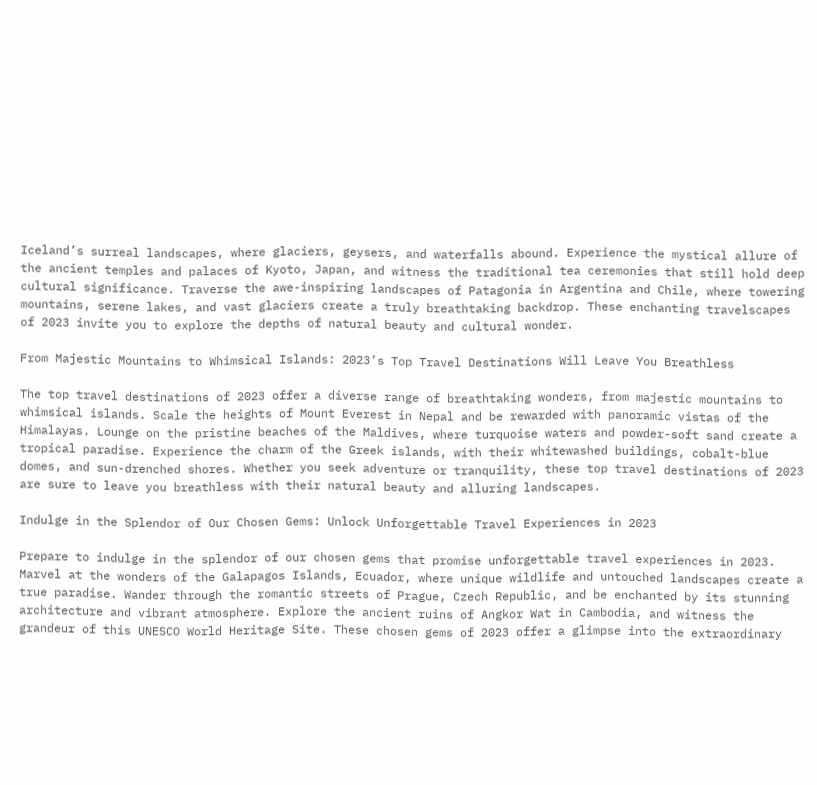Iceland’s surreal landscapes, where glaciers, geysers, and waterfalls abound. Experience the mystical allure of the ancient temples and palaces of Kyoto, Japan, and witness the traditional tea ceremonies that still hold deep cultural significance. Traverse the awe-inspiring landscapes of Patagonia in Argentina and Chile, where towering mountains, serene lakes, and vast glaciers create a truly breathtaking backdrop. These enchanting travelscapes of 2023 invite you to explore the depths of natural beauty and cultural wonder.

From Majestic Mountains to Whimsical Islands: 2023’s Top Travel Destinations Will Leave You Breathless

The top travel destinations of 2023 offer a diverse range of breathtaking wonders, from majestic mountains to whimsical islands. Scale the heights of Mount Everest in Nepal and be rewarded with panoramic vistas of the Himalayas. Lounge on the pristine beaches of the Maldives, where turquoise waters and powder-soft sand create a tropical paradise. Experience the charm of the Greek islands, with their whitewashed buildings, cobalt-blue domes, and sun-drenched shores. Whether you seek adventure or tranquility, these top travel destinations of 2023 are sure to leave you breathless with their natural beauty and alluring landscapes.

Indulge in the Splendor of Our Chosen Gems: Unlock Unforgettable Travel Experiences in 2023

Prepare to indulge in the splendor of our chosen gems that promise unforgettable travel experiences in 2023. Marvel at the wonders of the Galapagos Islands, Ecuador, where unique wildlife and untouched landscapes create a true paradise. Wander through the romantic streets of Prague, Czech Republic, and be enchanted by its stunning architecture and vibrant atmosphere. Explore the ancient ruins of Angkor Wat in Cambodia, and witness the grandeur of this UNESCO World Heritage Site. These chosen gems of 2023 offer a glimpse into the extraordinary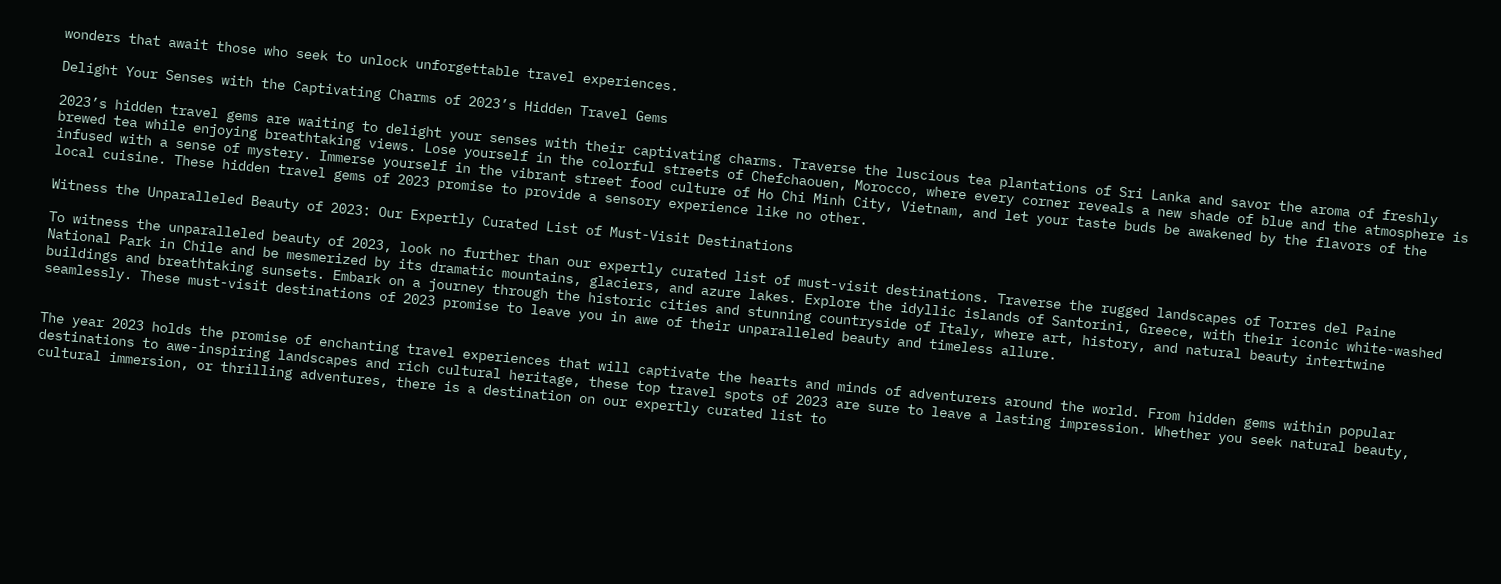wonders that await those who seek to unlock unforgettable travel experiences.

Delight Your Senses with the Captivating Charms of 2023’s Hidden Travel Gems

2023’s hidden travel gems are waiting to delight your senses with their captivating charms. Traverse the luscious tea plantations of Sri Lanka and savor the aroma of freshly brewed tea while enjoying breathtaking views. Lose yourself in the colorful streets of Chefchaouen, Morocco, where every corner reveals a new shade of blue and the atmosphere is infused with a sense of mystery. Immerse yourself in the vibrant street food culture of Ho Chi Minh City, Vietnam, and let your taste buds be awakened by the flavors of the local cuisine. These hidden travel gems of 2023 promise to provide a sensory experience like no other.

Witness the Unparalleled Beauty of 2023: Our Expertly Curated List of Must-Visit Destinations

To witness the unparalleled beauty of 2023, look no further than our expertly curated list of must-visit destinations. Traverse the rugged landscapes of Torres del Paine National Park in Chile and be mesmerized by its dramatic mountains, glaciers, and azure lakes. Explore the idyllic islands of Santorini, Greece, with their iconic white-washed buildings and breathtaking sunsets. Embark on a journey through the historic cities and stunning countryside of Italy, where art, history, and natural beauty intertwine seamlessly. These must-visit destinations of 2023 promise to leave you in awe of their unparalleled beauty and timeless allure.


The year 2023 holds the promise of enchanting travel experiences that will captivate the hearts and minds of adventurers around the world. From hidden gems within popular destinations to awe-inspiring landscapes and rich cultural heritage, these top travel spots of 2023 are sure to leave a lasting impression. Whether you seek natural beauty, cultural immersion, or thrilling adventures, there is a destination on our expertly curated list to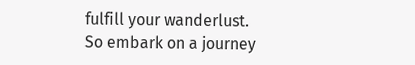fulfill your wanderlust. So embark on a journey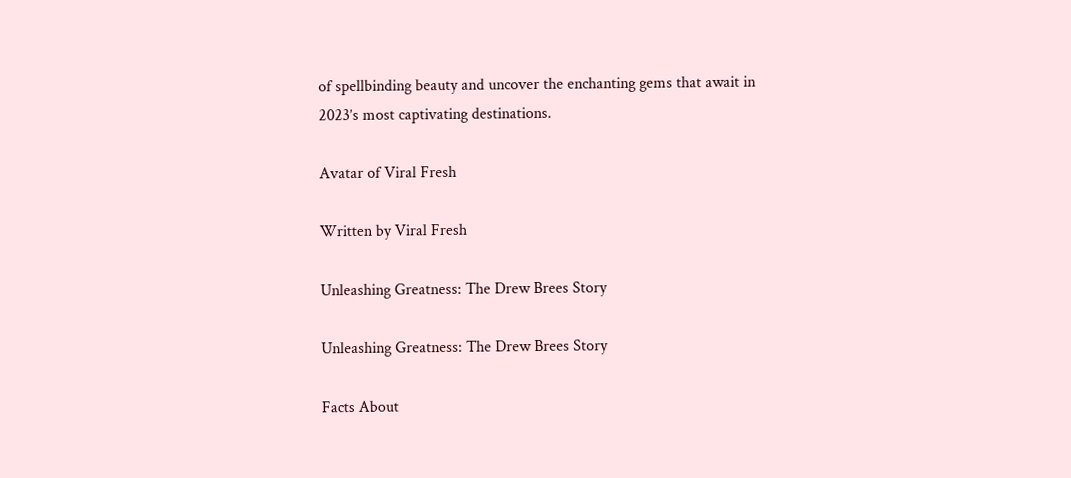of spellbinding beauty and uncover the enchanting gems that await in 2023’s most captivating destinations.

Avatar of Viral Fresh

Written by Viral Fresh

Unleashing Greatness: The Drew Brees Story

Unleashing Greatness: The Drew Brees Story

Facts About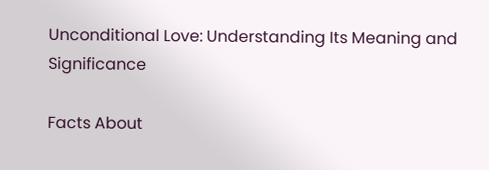Unconditional Love: Understanding Its Meaning and Significance

Facts About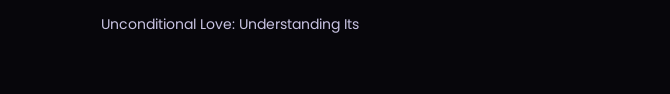Unconditional Love: Understanding Its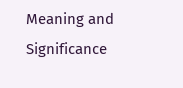Meaning and Significance